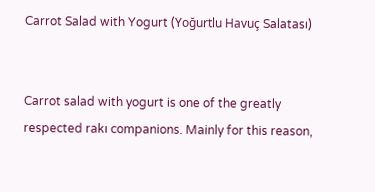Carrot Salad with Yogurt (Yoğurtlu Havuç Salatası)


Carrot salad with yogurt is one of the greatly respected rakı companions. Mainly for this reason,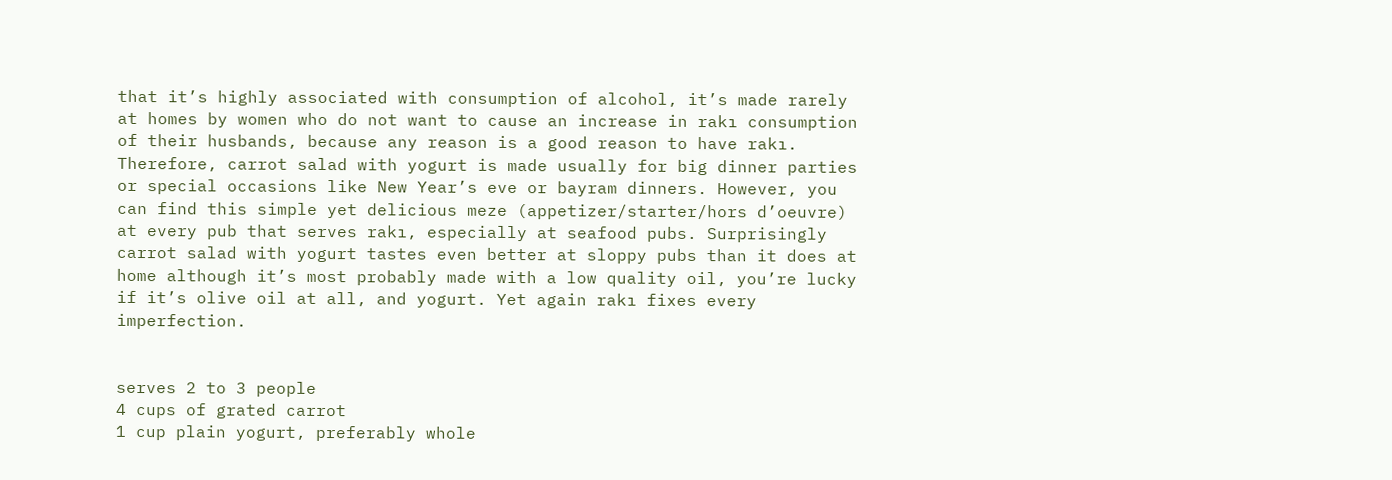that it’s highly associated with consumption of alcohol, it’s made rarely at homes by women who do not want to cause an increase in rakı consumption of their husbands, because any reason is a good reason to have rakı. Therefore, carrot salad with yogurt is made usually for big dinner parties or special occasions like New Year’s eve or bayram dinners. However, you can find this simple yet delicious meze (appetizer/starter/hors d’oeuvre) at every pub that serves rakı, especially at seafood pubs. Surprisingly carrot salad with yogurt tastes even better at sloppy pubs than it does at home although it’s most probably made with a low quality oil, you’re lucky if it’s olive oil at all, and yogurt. Yet again rakı fixes every imperfection.


serves 2 to 3 people
4 cups of grated carrot
1 cup plain yogurt, preferably whole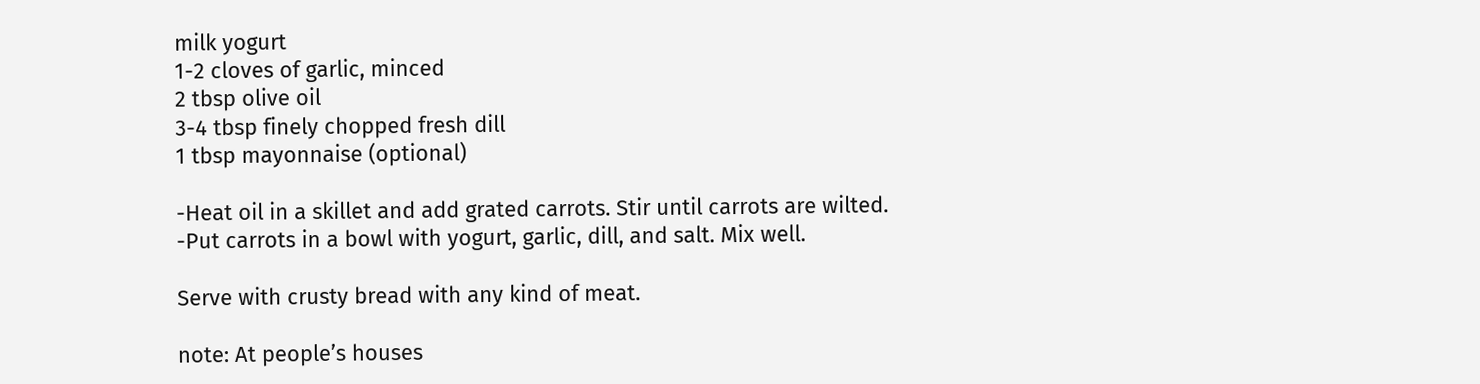milk yogurt
1-2 cloves of garlic, minced
2 tbsp olive oil
3-4 tbsp finely chopped fresh dill
1 tbsp mayonnaise (optional)

-Heat oil in a skillet and add grated carrots. Stir until carrots are wilted.
-Put carrots in a bowl with yogurt, garlic, dill, and salt. Mix well.

Serve with crusty bread with any kind of meat.

note: At people’s houses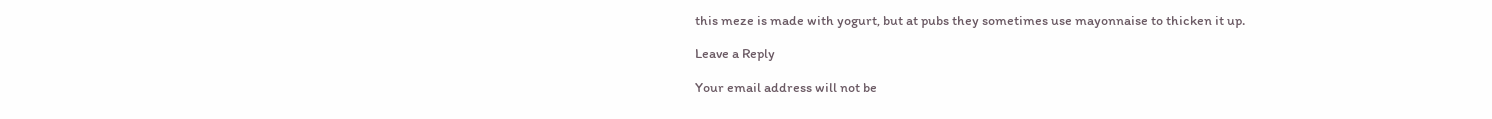this meze is made with yogurt, but at pubs they sometimes use mayonnaise to thicken it up.

Leave a Reply

Your email address will not be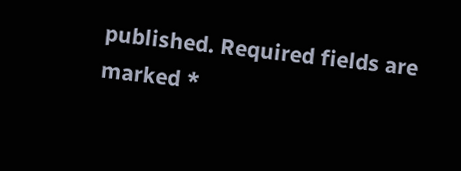published. Required fields are marked *